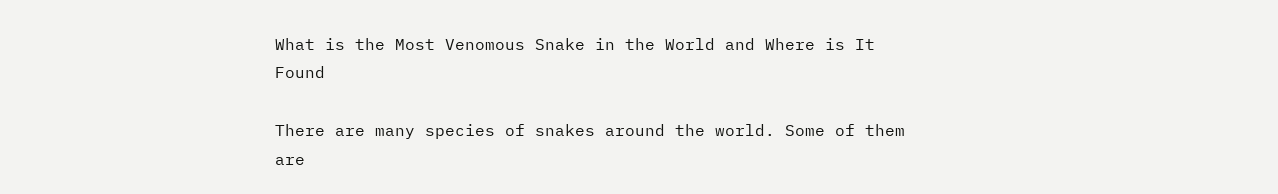What is the Most Venomous Snake in the World and Where is It Found

There are many species of snakes around the world. Some of them are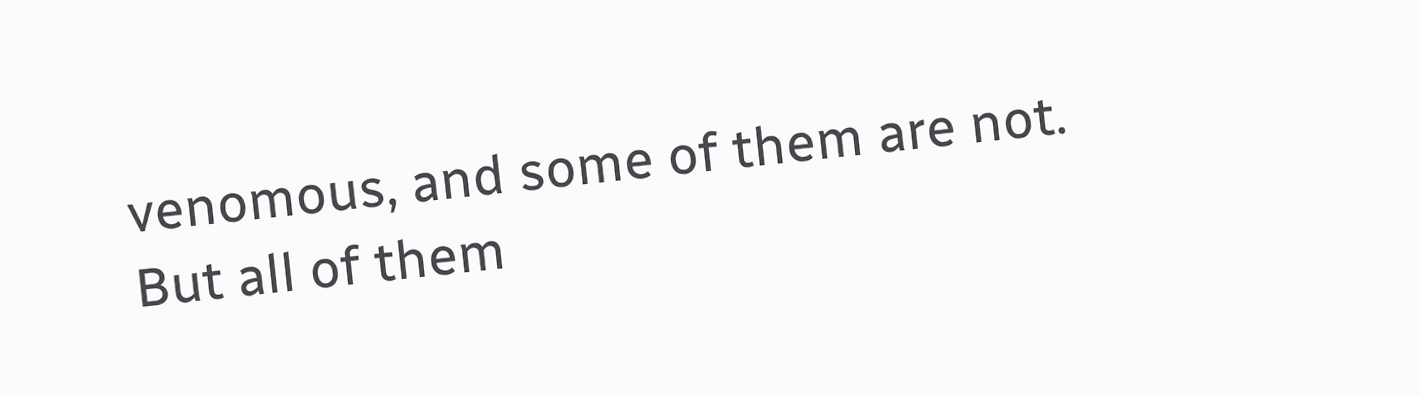venomous, and some of them are not. But all of them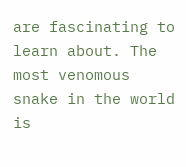are fascinating to learn about. The most venomous snake in the world is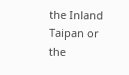the Inland Taipan or the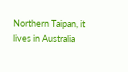Northern Taipan, it lives in Australia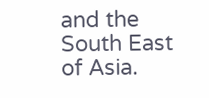and the South East of Asia.